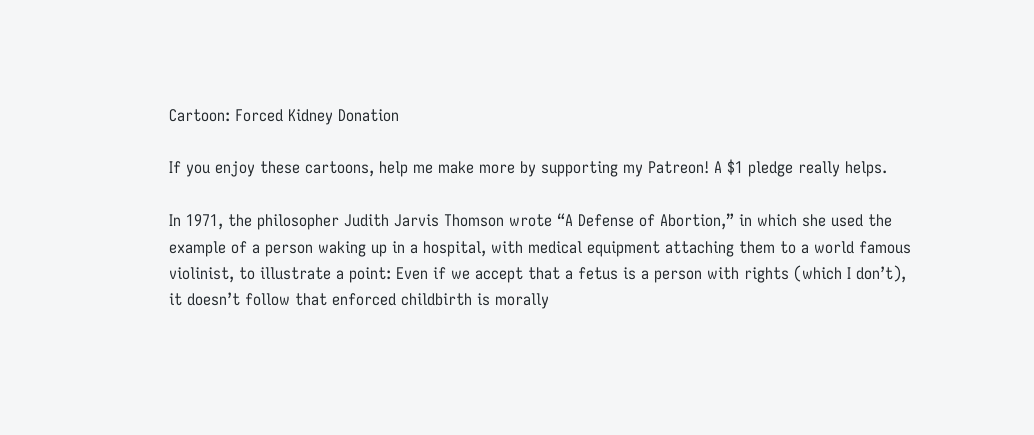Cartoon: Forced Kidney Donation

If you enjoy these cartoons, help me make more by supporting my Patreon! A $1 pledge really helps.

In 1971, the philosopher Judith Jarvis Thomson wrote “A Defense of Abortion,” in which she used the example of a person waking up in a hospital, with medical equipment attaching them to a world famous violinist, to illustrate a point: Even if we accept that a fetus is a person with rights (which I don’t), it doesn’t follow that enforced childbirth is morally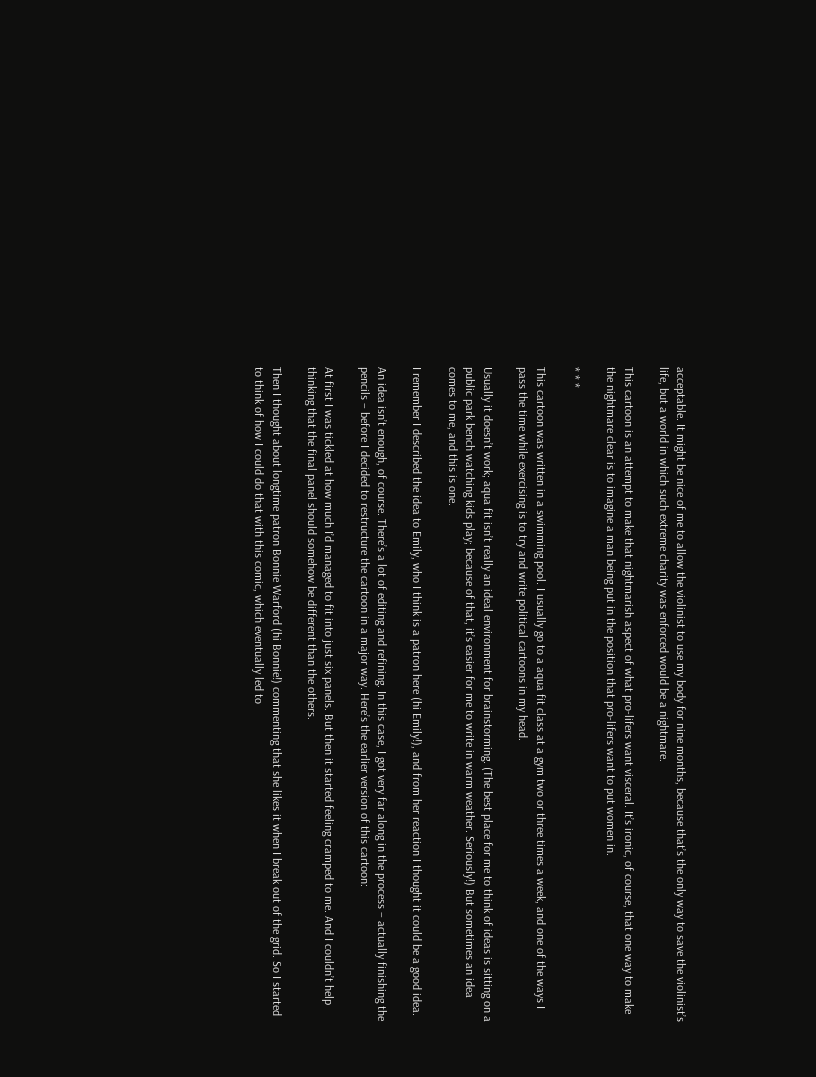acceptable. It might be nice of me to allow the violinist to use my body for nine months, because that’s the only way to save the violinist’s life, but a world in which such extreme charity was enforced would be a nightmare.

This cartoon is an attempt to make that nightmarish aspect of what pro-lifers want visceral. It’s ironic, of course, that one way to make the nightmare clear is to imagine a man being put in the position that pro-lifers want to put women in.

* * *

This cartoon was written in a swimming pool. I usually go to a aqua fit class at a gym two or three times a week, and one of the ways I pass the time while exercising is to try and write political cartoons in my head.

Usually it doesn’t work; aqua fit isn’t really an ideal environment for brainstorming. (The best place for me to think of ideas is sitting on a public park bench watching kids play; because of that, it’s easier for me to write in warm weather. Seriously!) But sometimes an idea comes to me, and this is one.

I remember I described the idea to Emily, who I think is a patron here (hi Emily!), and from her reaction I thought it could be a good idea.

An idea isn’t enough, of course. There’s a lot of editing and refining. In this case, I got very far along in the process – actually finishing the pencils – before I decided to restructure the cartoon in a major way. Here’s the earlier version of this cartoon:

At first I was tickled at how much I’d managed to fit into just six panels. But then it started feeling cramped to me. And I couldn’t help thinking that the final panel should somehow be different than the others.

Then I thought about longtime patron Bonnie Warford (hi Bonnie!) commenting that she likes it when I break out of the grid. So I started to think of how I could do that with this comic, which eventually led to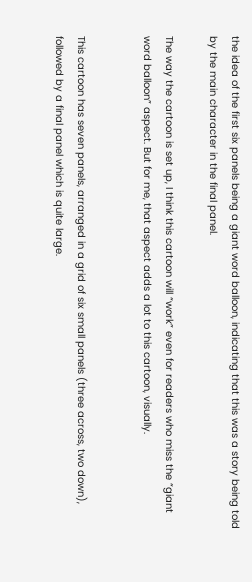the idea of the first six panels being a giant word balloon, indicating that this was a story being told by the main character in the final panel.

The way the cartoon is set up, I think this cartoon will “work” even for readers who miss the “giant word balloon” aspect. But for me, that aspect adds a lot to this cartoon, visually.


This cartoon has seven panels, arranged in a grid of six small panels (three across, two down), followed by a final panel which is quite large.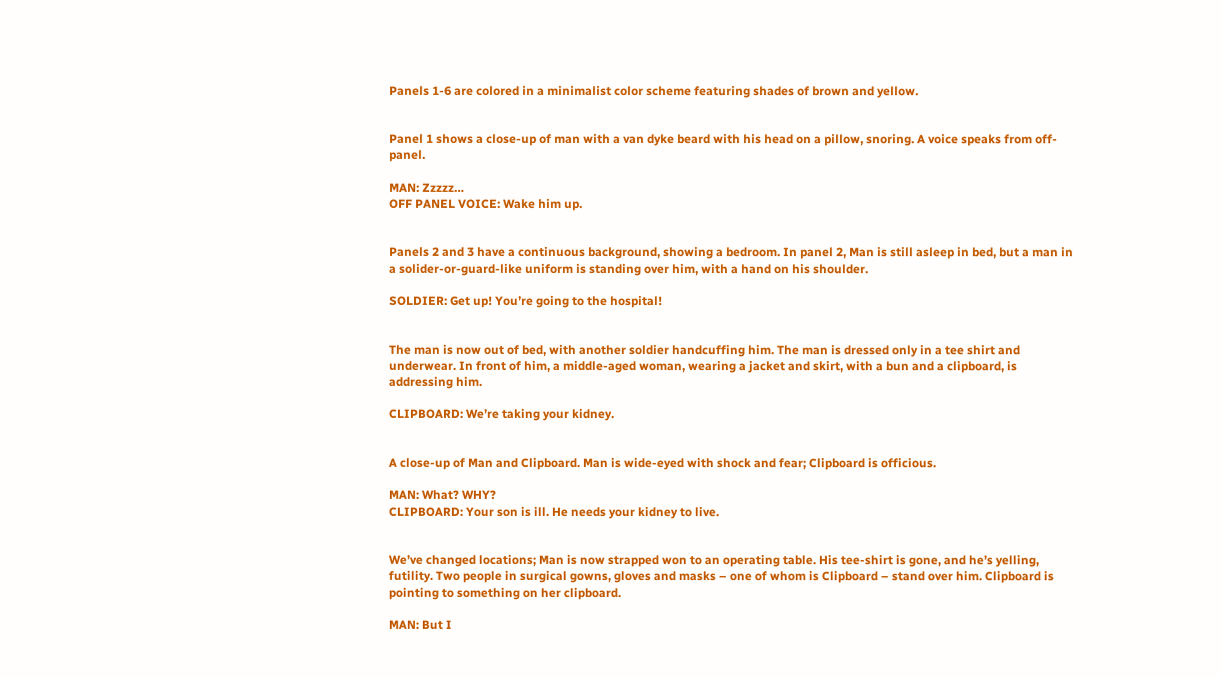Panels 1-6 are colored in a minimalist color scheme featuring shades of brown and yellow.


Panel 1 shows a close-up of man with a van dyke beard with his head on a pillow, snoring. A voice speaks from off-panel.

MAN: Zzzzz…
OFF PANEL VOICE: Wake him up.


Panels 2 and 3 have a continuous background, showing a bedroom. In panel 2, Man is still asleep in bed, but a man in a solider-or-guard-like uniform is standing over him, with a hand on his shoulder.

SOLDIER: Get up! You’re going to the hospital!


The man is now out of bed, with another soldier handcuffing him. The man is dressed only in a tee shirt and underwear. In front of him, a middle-aged woman, wearing a jacket and skirt, with a bun and a clipboard, is addressing him.

CLIPBOARD: We’re taking your kidney.


A close-up of Man and Clipboard. Man is wide-eyed with shock and fear; Clipboard is officious.

MAN: What? WHY?
CLIPBOARD: Your son is ill. He needs your kidney to live.


We’ve changed locations; Man is now strapped won to an operating table. His tee-shirt is gone, and he’s yelling, futility. Two people in surgical gowns, gloves and masks – one of whom is Clipboard – stand over him. Clipboard is pointing to something on her clipboard.

MAN: But I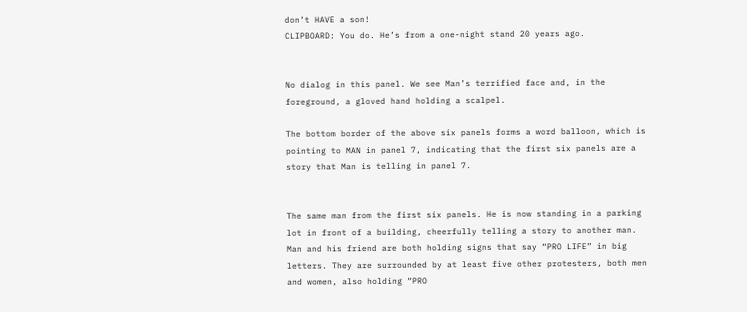don’t HAVE a son!
CLIPBOARD: You do. He’s from a one-night stand 20 years ago.


No dialog in this panel. We see Man’s terrified face and, in the foreground, a gloved hand holding a scalpel.

The bottom border of the above six panels forms a word balloon, which is pointing to MAN in panel 7, indicating that the first six panels are a story that Man is telling in panel 7.


The same man from the first six panels. He is now standing in a parking lot in front of a building, cheerfully telling a story to another man. Man and his friend are both holding signs that say “PRO LIFE” in big letters. They are surrounded by at least five other protesters, both men and women, also holding “PRO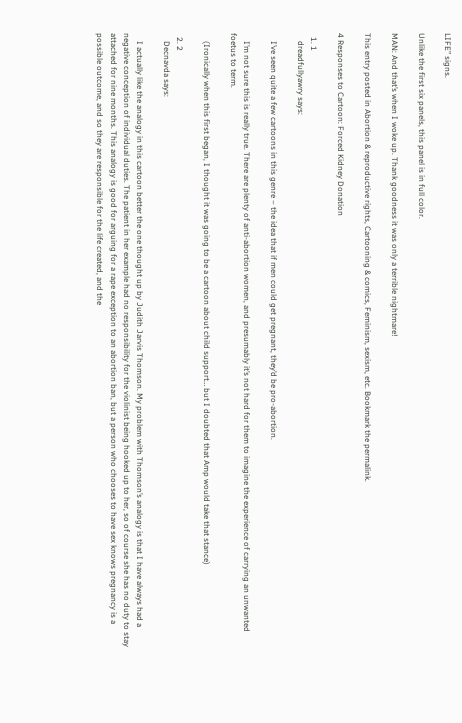LIFE” signs.

Unlike the first six panels, this panel is in full color.

MAN: And that’s when I woke up. Thank goodness it was only a terrible nightmare!

This entry posted in Abortion & reproductive rights, Cartooning & comics, Feminism, sexism, etc. Bookmark the permalink.

4 Responses to Cartoon: Forced Kidney Donation

  1. 1
    dreadfullyawry says:

    I’ve seen quite a few cartoons in this genre – the idea that if men could get pregnant, they’d be pro-abortion.

    I’m not sure this is really true. There are plenty of anti-abortion women, and presumably it’s not hard for them to imagine the experience of carrying an unwanted foetus to term.

    (Ironically when this first began, I thought it was going to be a cartoon about child support… but I doubted that Amp would take that stance)

  2. 2
    Decnavda says:

    I actually like the analogy in this cartoon better the one thought up by Judith Jarvis Thomson. My problem with Thomson’s analogy is that I have always had a negative conception of individual duties. The patient in her example had no responsibility for the violinist being hooked up to her, so of course she has no duty to stay attached for nine months. This analogy is good for arguing for a rape exception to an abortion ban, but a person who chooses to have sex knows pregnancy is a possible outcome, and so they are responsible for the life created, and the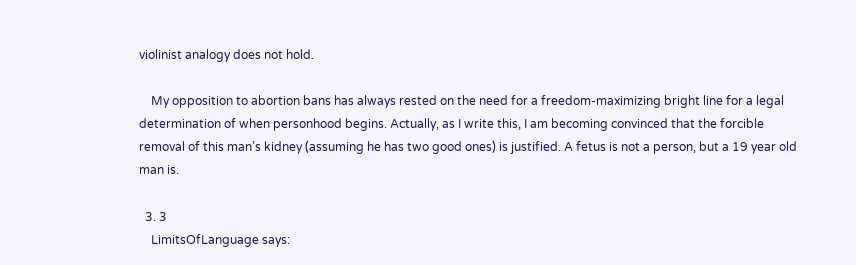violinist analogy does not hold.

    My opposition to abortion bans has always rested on the need for a freedom-maximizing bright line for a legal determination of when personhood begins. Actually, as I write this, I am becoming convinced that the forcible removal of this man’s kidney (assuming he has two good ones) is justified. A fetus is not a person, but a 19 year old man is.

  3. 3
    LimitsOfLanguage says: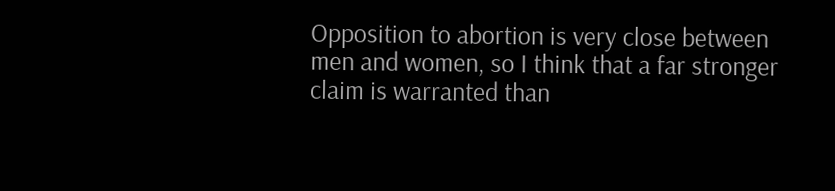Opposition to abortion is very close between men and women, so I think that a far stronger claim is warranted than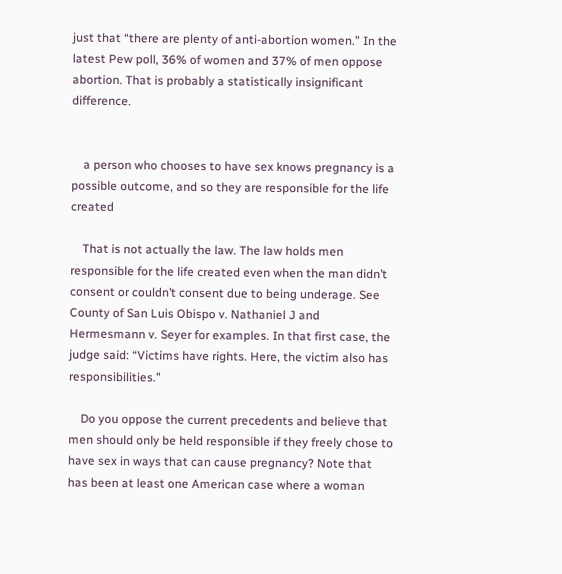just that “there are plenty of anti-abortion women.” In the latest Pew poll, 36% of women and 37% of men oppose abortion. That is probably a statistically insignificant difference.


    a person who chooses to have sex knows pregnancy is a possible outcome, and so they are responsible for the life created

    That is not actually the law. The law holds men responsible for the life created even when the man didn’t consent or couldn’t consent due to being underage. See County of San Luis Obispo v. Nathaniel J and Hermesmann v. Seyer for examples. In that first case, the judge said: “Victims have rights. Here, the victim also has responsibilities.”

    Do you oppose the current precedents and believe that men should only be held responsible if they freely chose to have sex in ways that can cause pregnancy? Note that has been at least one American case where a woman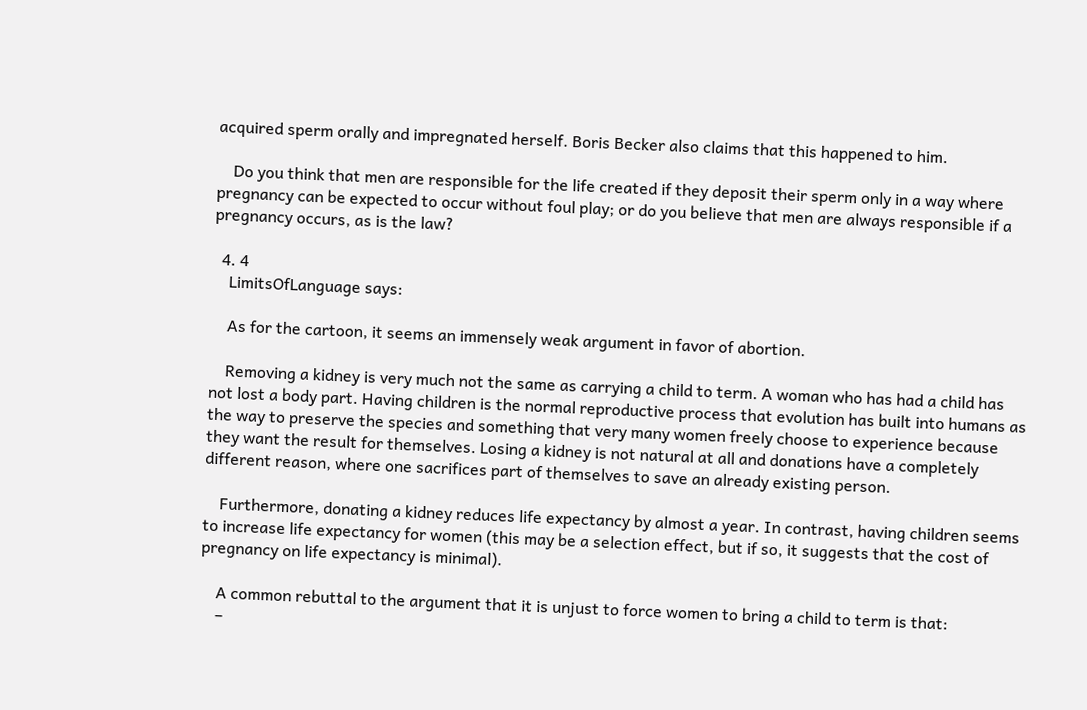acquired sperm orally and impregnated herself. Boris Becker also claims that this happened to him.

    Do you think that men are responsible for the life created if they deposit their sperm only in a way where pregnancy can be expected to occur without foul play; or do you believe that men are always responsible if a pregnancy occurs, as is the law?

  4. 4
    LimitsOfLanguage says:

    As for the cartoon, it seems an immensely weak argument in favor of abortion.

    Removing a kidney is very much not the same as carrying a child to term. A woman who has had a child has not lost a body part. Having children is the normal reproductive process that evolution has built into humans as the way to preserve the species and something that very many women freely choose to experience because they want the result for themselves. Losing a kidney is not natural at all and donations have a completely different reason, where one sacrifices part of themselves to save an already existing person.

    Furthermore, donating a kidney reduces life expectancy by almost a year. In contrast, having children seems to increase life expectancy for women (this may be a selection effect, but if so, it suggests that the cost of pregnancy on life expectancy is minimal).

    A common rebuttal to the argument that it is unjust to force women to bring a child to term is that:
    –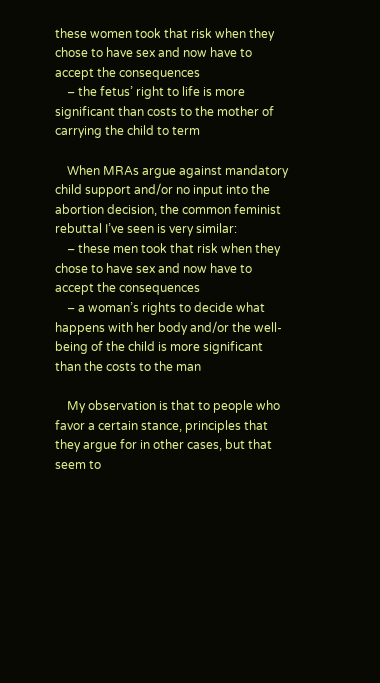these women took that risk when they chose to have sex and now have to accept the consequences
    – the fetus’ right to life is more significant than costs to the mother of carrying the child to term

    When MRAs argue against mandatory child support and/or no input into the abortion decision, the common feminist rebuttal I’ve seen is very similar:
    – these men took that risk when they chose to have sex and now have to accept the consequences
    – a woman’s rights to decide what happens with her body and/or the well-being of the child is more significant than the costs to the man

    My observation is that to people who favor a certain stance, principles that they argue for in other cases, but that seem to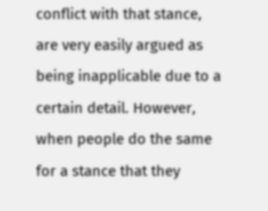conflict with that stance, are very easily argued as being inapplicable due to a certain detail. However, when people do the same for a stance that they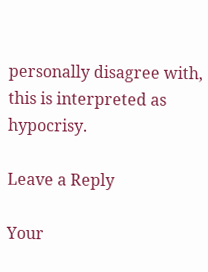personally disagree with, this is interpreted as hypocrisy.

Leave a Reply

Your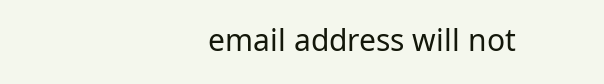email address will not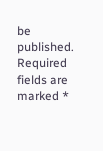be published. Required fields are marked *